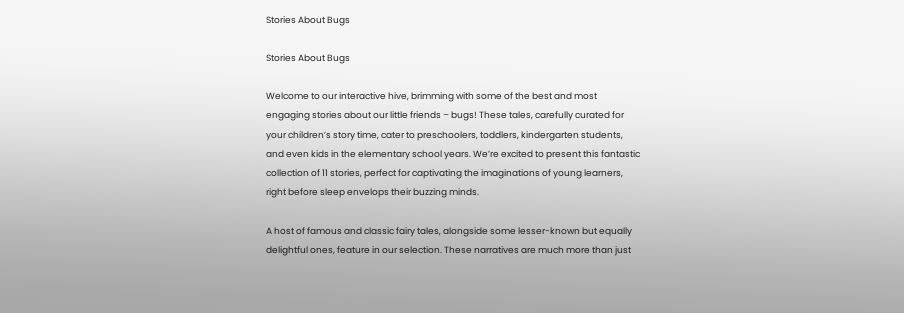Stories About Bugs

Stories About Bugs

Welcome to our interactive hive, brimming with some of the best and most engaging stories about our little friends – bugs! These tales, carefully curated for your children’s story time, cater to preschoolers, toddlers, kindergarten students, and even kids in the elementary school years. We’re excited to present this fantastic collection of 11 stories, perfect for captivating the imaginations of young learners, right before sleep envelops their buzzing minds.

A host of famous and classic fairy tales, alongside some lesser-known but equally delightful ones, feature in our selection. These narratives are much more than just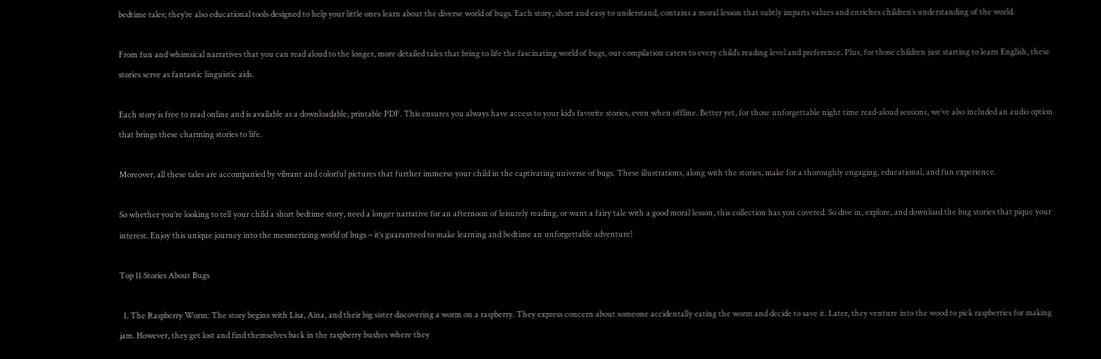bedtime tales; they’re also educational tools designed to help your little ones learn about the diverse world of bugs. Each story, short and easy to understand, contains a moral lesson that subtly imparts values and enriches children’s understanding of the world.

From fun and whimsical narratives that you can read aloud to the longer, more detailed tales that bring to life the fascinating world of bugs, our compilation caters to every child’s reading level and preference. Plus, for those children just starting to learn English, these stories serve as fantastic linguistic aids.

Each story is free to read online and is available as a downloadable, printable PDF. This ensures you always have access to your kid’s favorite stories, even when offline. Better yet, for those unforgettable night time read-aloud sessions, we’ve also included an audio option that brings these charming stories to life.

Moreover, all these tales are accompanied by vibrant and colorful pictures that further immerse your child in the captivating universe of bugs. These illustrations, along with the stories, make for a thoroughly engaging, educational, and fun experience.

So whether you’re looking to tell your child a short bedtime story, need a longer narrative for an afternoon of leisurely reading, or want a fairy tale with a good moral lesson, this collection has you covered. So dive in, explore, and download the bug stories that pique your interest. Enjoy this unique journey into the mesmerizing world of bugs – it’s guaranteed to make learning and bedtime an unforgettable adventure!

Top 11 Stories About Bugs

  1. The Raspberry Worm: The story begins with Lisa, Aina, and their big sister discovering a worm on a raspberry. They express concern about someone accidentally eating the worm and decide to save it. Later, they venture into the wood to pick raspberries for making jam. However, they get lost and find themselves back in the raspberry bushes where they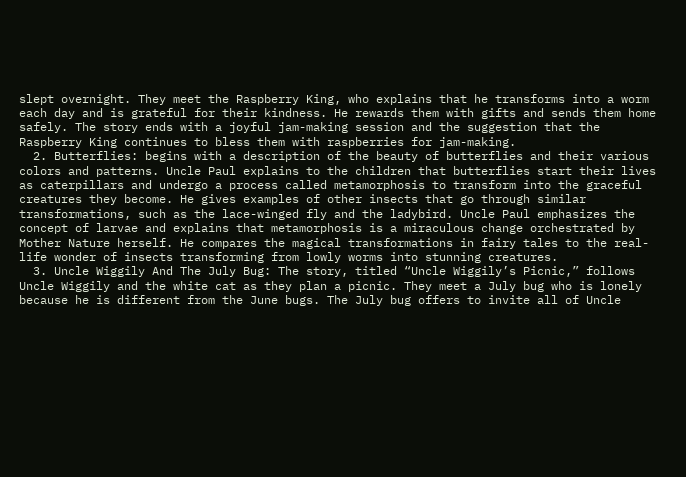slept overnight. They meet the Raspberry King, who explains that he transforms into a worm each day and is grateful for their kindness. He rewards them with gifts and sends them home safely. The story ends with a joyful jam-making session and the suggestion that the Raspberry King continues to bless them with raspberries for jam-making.
  2. Butterflies: begins with a description of the beauty of butterflies and their various colors and patterns. Uncle Paul explains to the children that butterflies start their lives as caterpillars and undergo a process called metamorphosis to transform into the graceful creatures they become. He gives examples of other insects that go through similar transformations, such as the lace-winged fly and the ladybird. Uncle Paul emphasizes the concept of larvae and explains that metamorphosis is a miraculous change orchestrated by Mother Nature herself. He compares the magical transformations in fairy tales to the real-life wonder of insects transforming from lowly worms into stunning creatures.
  3. Uncle Wiggily And The July Bug: The story, titled “Uncle Wiggily’s Picnic,” follows Uncle Wiggily and the white cat as they plan a picnic. They meet a July bug who is lonely because he is different from the June bugs. The July bug offers to invite all of Uncle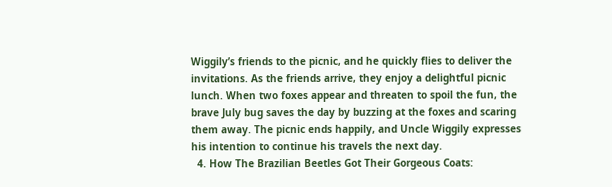Wiggily’s friends to the picnic, and he quickly flies to deliver the invitations. As the friends arrive, they enjoy a delightful picnic lunch. When two foxes appear and threaten to spoil the fun, the brave July bug saves the day by buzzing at the foxes and scaring them away. The picnic ends happily, and Uncle Wiggily expresses his intention to continue his travels the next day.
  4. How The Brazilian Beetles Got Their Gorgeous Coats: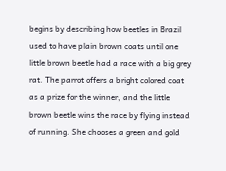begins by describing how beetles in Brazil used to have plain brown coats until one little brown beetle had a race with a big grey rat. The parrot offers a bright colored coat as a prize for the winner, and the little brown beetle wins the race by flying instead of running. She chooses a green and gold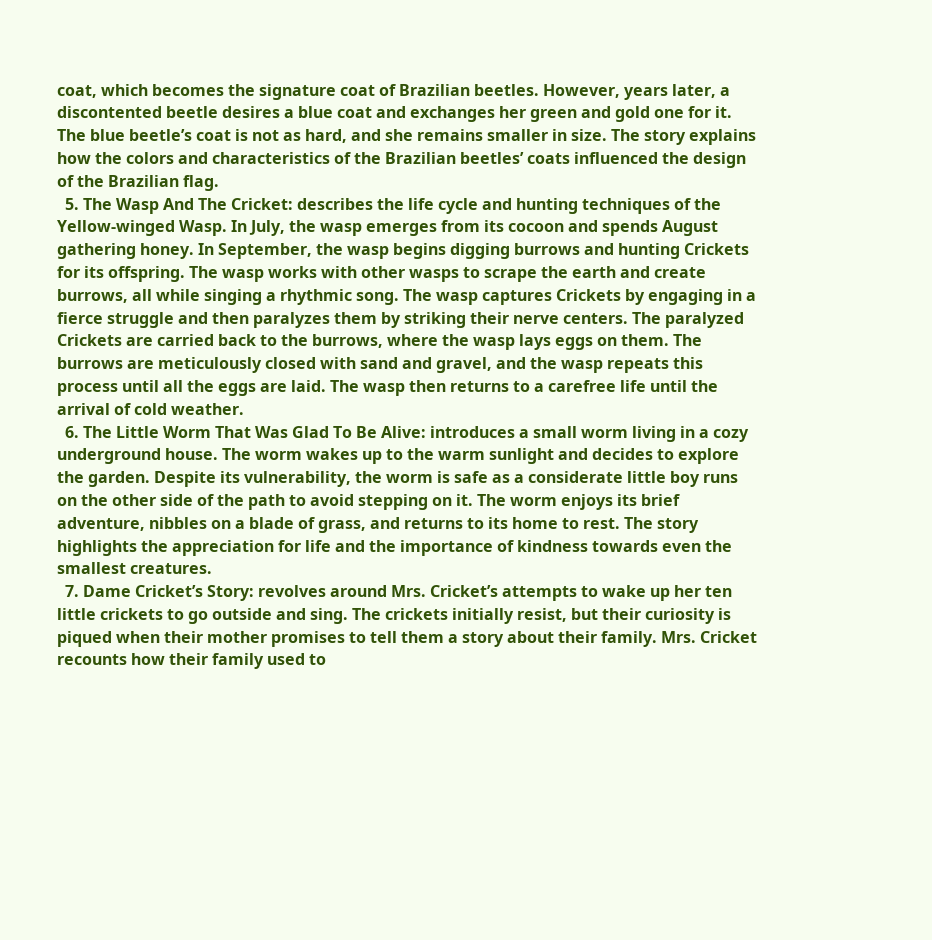coat, which becomes the signature coat of Brazilian beetles. However, years later, a discontented beetle desires a blue coat and exchanges her green and gold one for it. The blue beetle’s coat is not as hard, and she remains smaller in size. The story explains how the colors and characteristics of the Brazilian beetles’ coats influenced the design of the Brazilian flag.
  5. The Wasp And The Cricket: describes the life cycle and hunting techniques of the Yellow-winged Wasp. In July, the wasp emerges from its cocoon and spends August gathering honey. In September, the wasp begins digging burrows and hunting Crickets for its offspring. The wasp works with other wasps to scrape the earth and create burrows, all while singing a rhythmic song. The wasp captures Crickets by engaging in a fierce struggle and then paralyzes them by striking their nerve centers. The paralyzed Crickets are carried back to the burrows, where the wasp lays eggs on them. The burrows are meticulously closed with sand and gravel, and the wasp repeats this process until all the eggs are laid. The wasp then returns to a carefree life until the arrival of cold weather.
  6. The Little Worm That Was Glad To Be Alive: introduces a small worm living in a cozy underground house. The worm wakes up to the warm sunlight and decides to explore the garden. Despite its vulnerability, the worm is safe as a considerate little boy runs on the other side of the path to avoid stepping on it. The worm enjoys its brief adventure, nibbles on a blade of grass, and returns to its home to rest. The story highlights the appreciation for life and the importance of kindness towards even the smallest creatures.
  7. Dame Cricket’s Story: revolves around Mrs. Cricket’s attempts to wake up her ten little crickets to go outside and sing. The crickets initially resist, but their curiosity is piqued when their mother promises to tell them a story about their family. Mrs. Cricket recounts how their family used to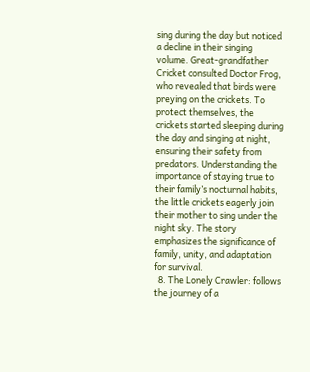sing during the day but noticed a decline in their singing volume. Great-grandfather Cricket consulted Doctor Frog, who revealed that birds were preying on the crickets. To protect themselves, the crickets started sleeping during the day and singing at night, ensuring their safety from predators. Understanding the importance of staying true to their family’s nocturnal habits, the little crickets eagerly join their mother to sing under the night sky. The story emphasizes the significance of family, unity, and adaptation for survival.
  8. The Lonely Crawler: follows the journey of a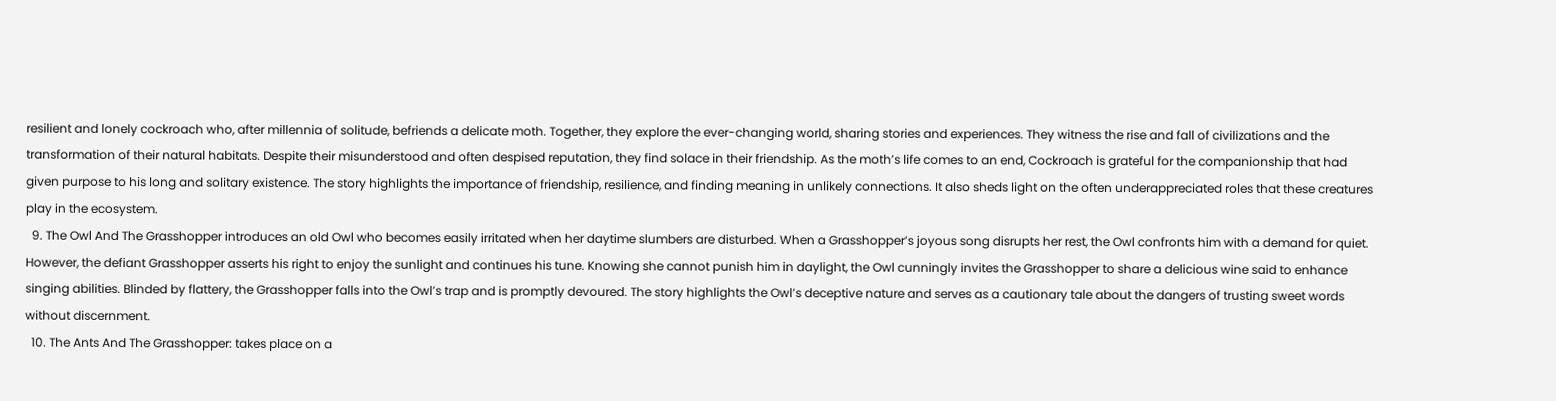resilient and lonely cockroach who, after millennia of solitude, befriends a delicate moth. Together, they explore the ever-changing world, sharing stories and experiences. They witness the rise and fall of civilizations and the transformation of their natural habitats. Despite their misunderstood and often despised reputation, they find solace in their friendship. As the moth’s life comes to an end, Cockroach is grateful for the companionship that had given purpose to his long and solitary existence. The story highlights the importance of friendship, resilience, and finding meaning in unlikely connections. It also sheds light on the often underappreciated roles that these creatures play in the ecosystem.
  9. The Owl And The Grasshopper introduces an old Owl who becomes easily irritated when her daytime slumbers are disturbed. When a Grasshopper’s joyous song disrupts her rest, the Owl confronts him with a demand for quiet. However, the defiant Grasshopper asserts his right to enjoy the sunlight and continues his tune. Knowing she cannot punish him in daylight, the Owl cunningly invites the Grasshopper to share a delicious wine said to enhance singing abilities. Blinded by flattery, the Grasshopper falls into the Owl’s trap and is promptly devoured. The story highlights the Owl’s deceptive nature and serves as a cautionary tale about the dangers of trusting sweet words without discernment.
  10. The Ants And The Grasshopper: takes place on a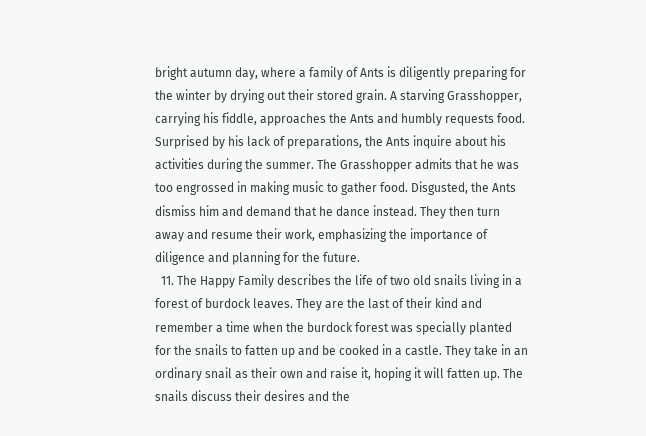bright autumn day, where a family of Ants is diligently preparing for the winter by drying out their stored grain. A starving Grasshopper, carrying his fiddle, approaches the Ants and humbly requests food. Surprised by his lack of preparations, the Ants inquire about his activities during the summer. The Grasshopper admits that he was too engrossed in making music to gather food. Disgusted, the Ants dismiss him and demand that he dance instead. They then turn away and resume their work, emphasizing the importance of diligence and planning for the future.
  11. The Happy Family describes the life of two old snails living in a forest of burdock leaves. They are the last of their kind and remember a time when the burdock forest was specially planted for the snails to fatten up and be cooked in a castle. They take in an ordinary snail as their own and raise it, hoping it will fatten up. The snails discuss their desires and the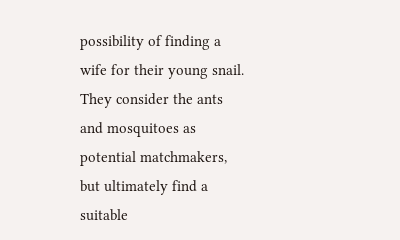possibility of finding a wife for their young snail. They consider the ants and mosquitoes as potential matchmakers, but ultimately find a suitable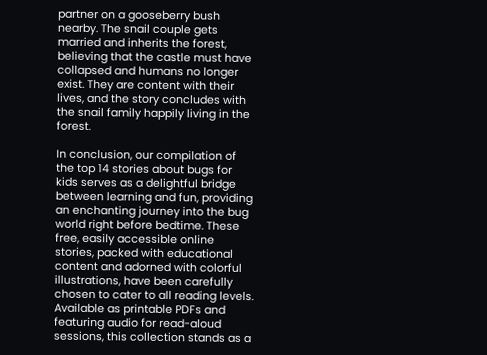partner on a gooseberry bush nearby. The snail couple gets married and inherits the forest, believing that the castle must have collapsed and humans no longer exist. They are content with their lives, and the story concludes with the snail family happily living in the forest.

In conclusion, our compilation of the top 14 stories about bugs for kids serves as a delightful bridge between learning and fun, providing an enchanting journey into the bug world right before bedtime. These free, easily accessible online stories, packed with educational content and adorned with colorful illustrations, have been carefully chosen to cater to all reading levels. Available as printable PDFs and featuring audio for read-aloud sessions, this collection stands as a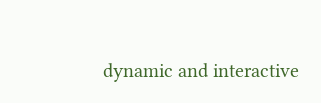dynamic and interactive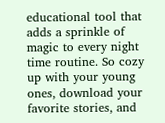educational tool that adds a sprinkle of magic to every night time routine. So cozy up with your young ones, download your favorite stories, and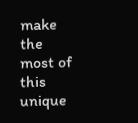make the most of this unique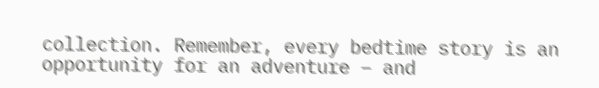collection. Remember, every bedtime story is an opportunity for an adventure – and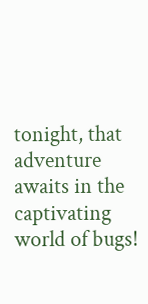tonight, that adventure awaits in the captivating world of bugs!